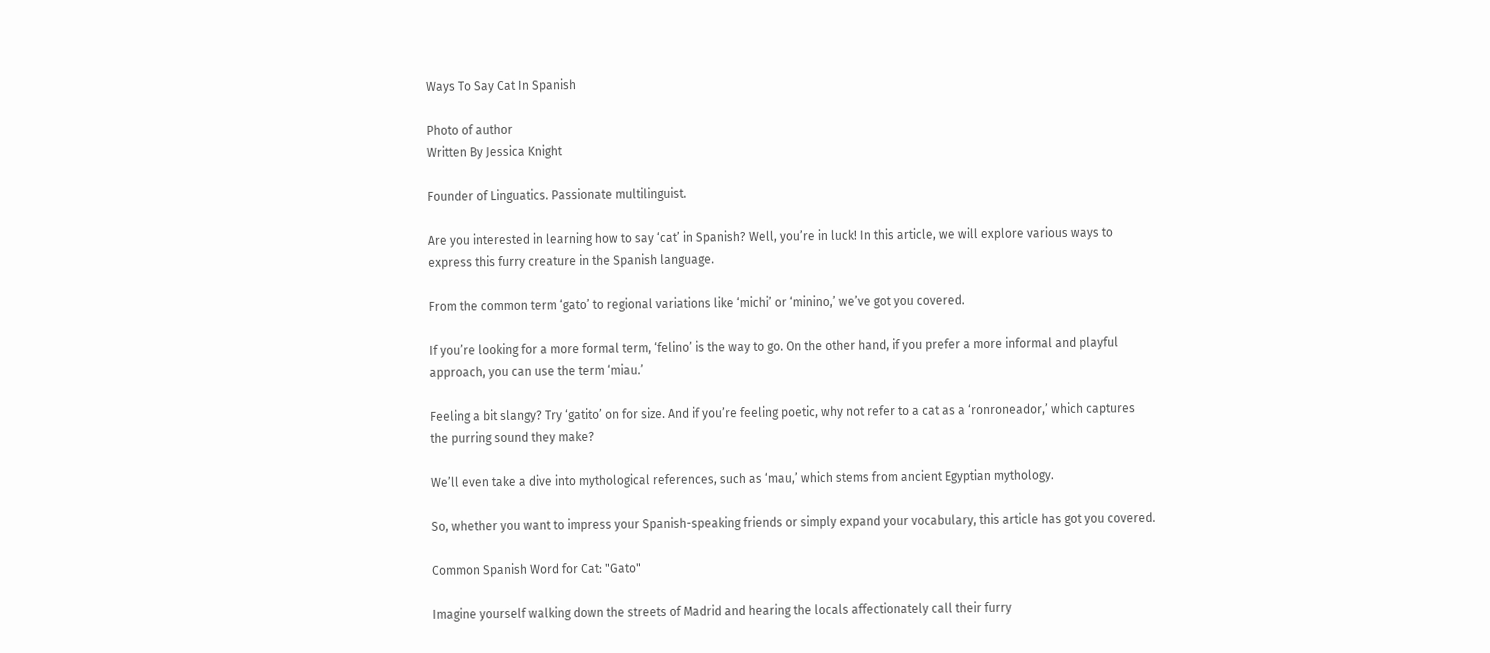Ways To Say Cat In Spanish

Photo of author
Written By Jessica Knight

Founder of Linguatics. Passionate multilinguist.

Are you interested in learning how to say ‘cat’ in Spanish? Well, you’re in luck! In this article, we will explore various ways to express this furry creature in the Spanish language.

From the common term ‘gato’ to regional variations like ‘michi’ or ‘minino,’ we’ve got you covered.

If you’re looking for a more formal term, ‘felino’ is the way to go. On the other hand, if you prefer a more informal and playful approach, you can use the term ‘miau.’

Feeling a bit slangy? Try ‘gatito’ on for size. And if you’re feeling poetic, why not refer to a cat as a ‘ronroneador,’ which captures the purring sound they make?

We’ll even take a dive into mythological references, such as ‘mau,’ which stems from ancient Egyptian mythology.

So, whether you want to impress your Spanish-speaking friends or simply expand your vocabulary, this article has got you covered.

Common Spanish Word for Cat: "Gato"

Imagine yourself walking down the streets of Madrid and hearing the locals affectionately call their furry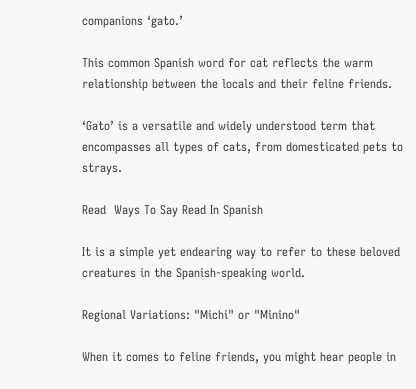companions ‘gato.’

This common Spanish word for cat reflects the warm relationship between the locals and their feline friends.

‘Gato’ is a versatile and widely understood term that encompasses all types of cats, from domesticated pets to strays.

Read  Ways To Say Read In Spanish

It is a simple yet endearing way to refer to these beloved creatures in the Spanish-speaking world.

Regional Variations: "Michi" or "Minino"

When it comes to feline friends, you might hear people in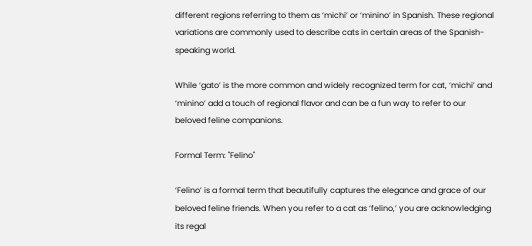different regions referring to them as ‘michi’ or ‘minino’ in Spanish. These regional variations are commonly used to describe cats in certain areas of the Spanish-speaking world.

While ‘gato’ is the more common and widely recognized term for cat, ‘michi’ and ‘minino’ add a touch of regional flavor and can be a fun way to refer to our beloved feline companions.

Formal Term: "Felino"

‘Felino’ is a formal term that beautifully captures the elegance and grace of our beloved feline friends. When you refer to a cat as ‘felino,’ you are acknowledging its regal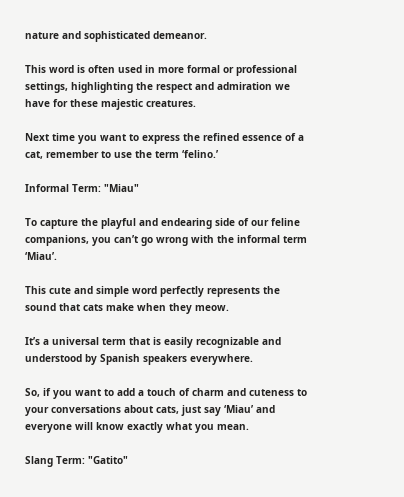nature and sophisticated demeanor.

This word is often used in more formal or professional settings, highlighting the respect and admiration we have for these majestic creatures.

Next time you want to express the refined essence of a cat, remember to use the term ‘felino.’

Informal Term: "Miau"

To capture the playful and endearing side of our feline companions, you can’t go wrong with the informal term ‘Miau’.

This cute and simple word perfectly represents the sound that cats make when they meow.

It’s a universal term that is easily recognizable and understood by Spanish speakers everywhere.

So, if you want to add a touch of charm and cuteness to your conversations about cats, just say ‘Miau’ and everyone will know exactly what you mean.

Slang Term: "Gatito"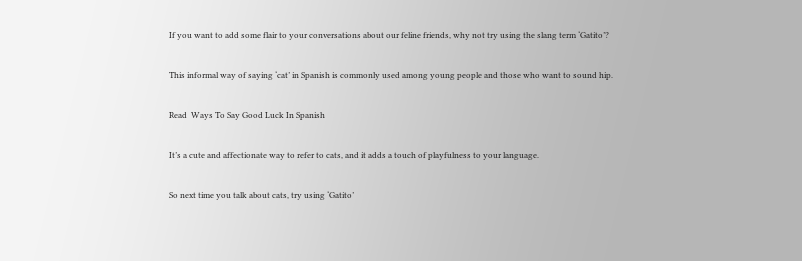If you want to add some flair to your conversations about our feline friends, why not try using the slang term ‘Gatito’?

This informal way of saying ‘cat’ in Spanish is commonly used among young people and those who want to sound hip.

Read  Ways To Say Good Luck In Spanish

It’s a cute and affectionate way to refer to cats, and it adds a touch of playfulness to your language.

So next time you talk about cats, try using ‘Gatito’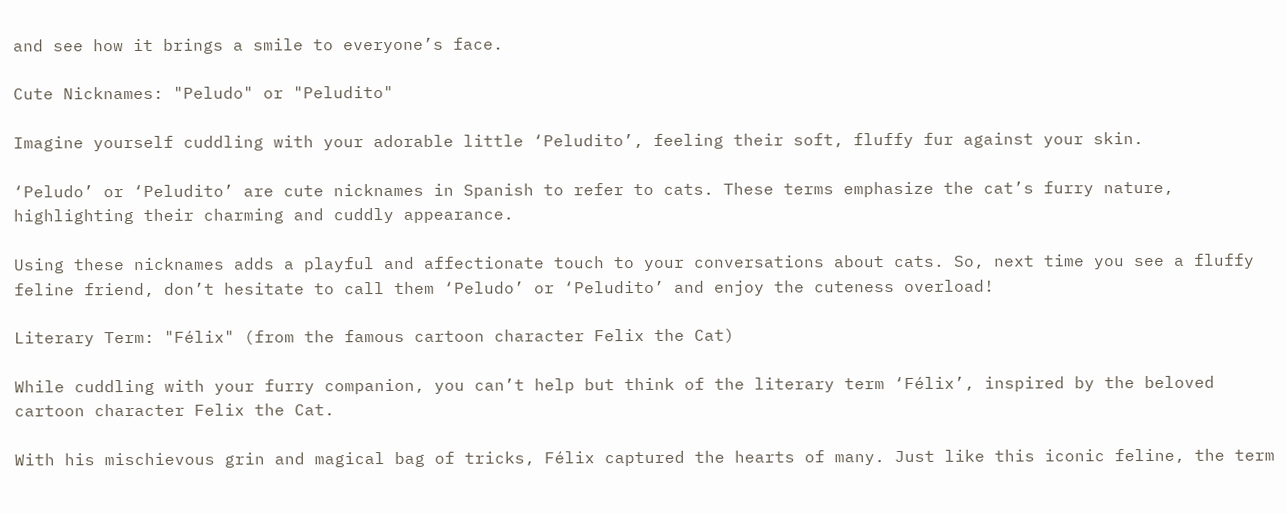and see how it brings a smile to everyone’s face.

Cute Nicknames: "Peludo" or "Peludito"

Imagine yourself cuddling with your adorable little ‘Peludito’, feeling their soft, fluffy fur against your skin.

‘Peludo’ or ‘Peludito’ are cute nicknames in Spanish to refer to cats. These terms emphasize the cat’s furry nature, highlighting their charming and cuddly appearance.

Using these nicknames adds a playful and affectionate touch to your conversations about cats. So, next time you see a fluffy feline friend, don’t hesitate to call them ‘Peludo’ or ‘Peludito’ and enjoy the cuteness overload!

Literary Term: "Félix" (from the famous cartoon character Felix the Cat)

While cuddling with your furry companion, you can’t help but think of the literary term ‘Félix’, inspired by the beloved cartoon character Felix the Cat.

With his mischievous grin and magical bag of tricks, Félix captured the hearts of many. Just like this iconic feline, the term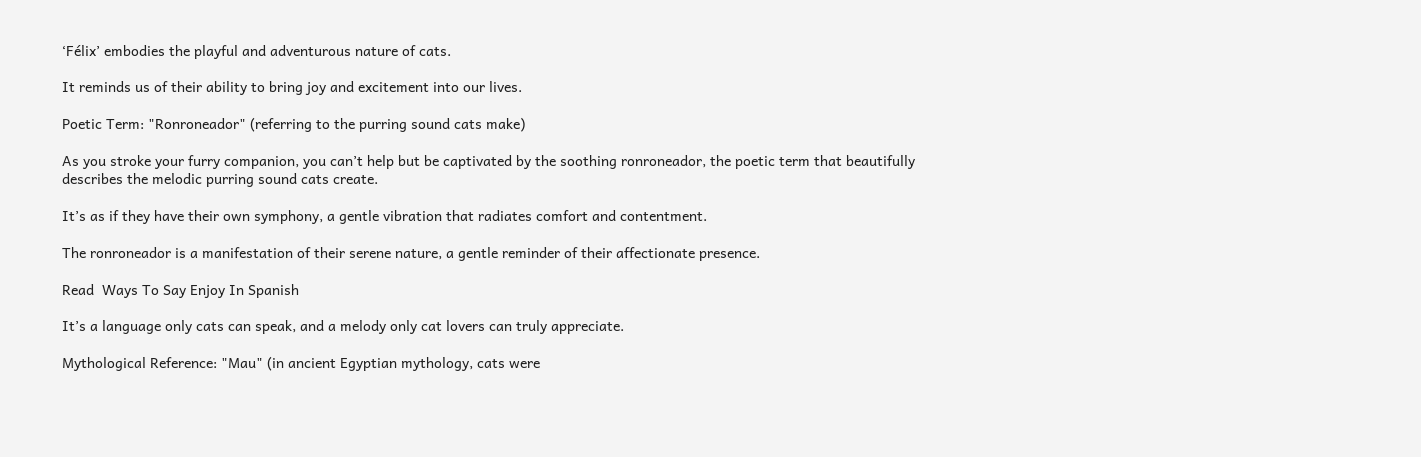‘Félix’ embodies the playful and adventurous nature of cats.

It reminds us of their ability to bring joy and excitement into our lives.

Poetic Term: "Ronroneador" (referring to the purring sound cats make)

As you stroke your furry companion, you can’t help but be captivated by the soothing ronroneador, the poetic term that beautifully describes the melodic purring sound cats create.

It’s as if they have their own symphony, a gentle vibration that radiates comfort and contentment.

The ronroneador is a manifestation of their serene nature, a gentle reminder of their affectionate presence.

Read  Ways To Say Enjoy In Spanish

It’s a language only cats can speak, and a melody only cat lovers can truly appreciate.

Mythological Reference: "Mau" (in ancient Egyptian mythology, cats were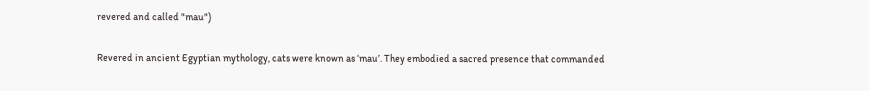revered and called "mau")

Revered in ancient Egyptian mythology, cats were known as ‘mau’. They embodied a sacred presence that commanded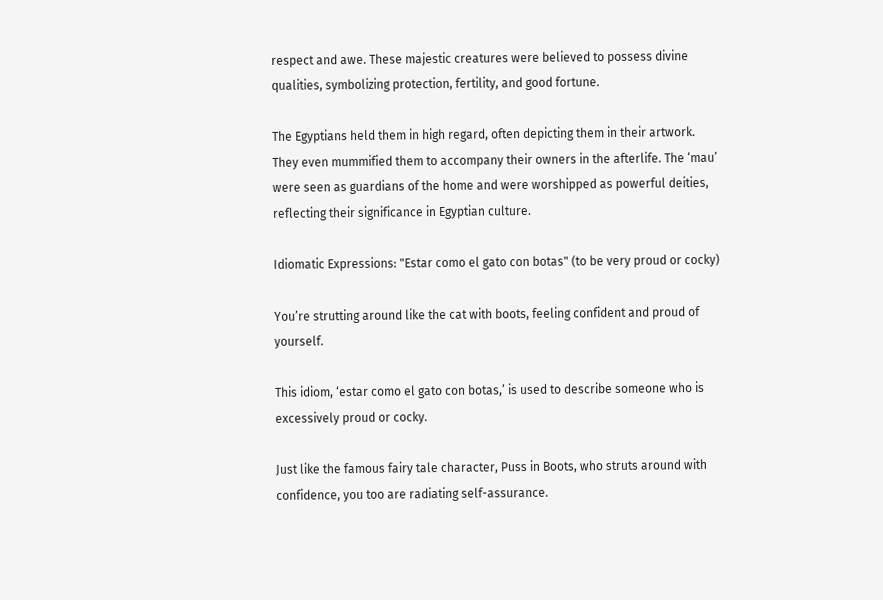respect and awe. These majestic creatures were believed to possess divine qualities, symbolizing protection, fertility, and good fortune.

The Egyptians held them in high regard, often depicting them in their artwork. They even mummified them to accompany their owners in the afterlife. The ‘mau’ were seen as guardians of the home and were worshipped as powerful deities, reflecting their significance in Egyptian culture.

Idiomatic Expressions: "Estar como el gato con botas" (to be very proud or cocky)

You’re strutting around like the cat with boots, feeling confident and proud of yourself.

This idiom, ‘estar como el gato con botas,’ is used to describe someone who is excessively proud or cocky.

Just like the famous fairy tale character, Puss in Boots, who struts around with confidence, you too are radiating self-assurance.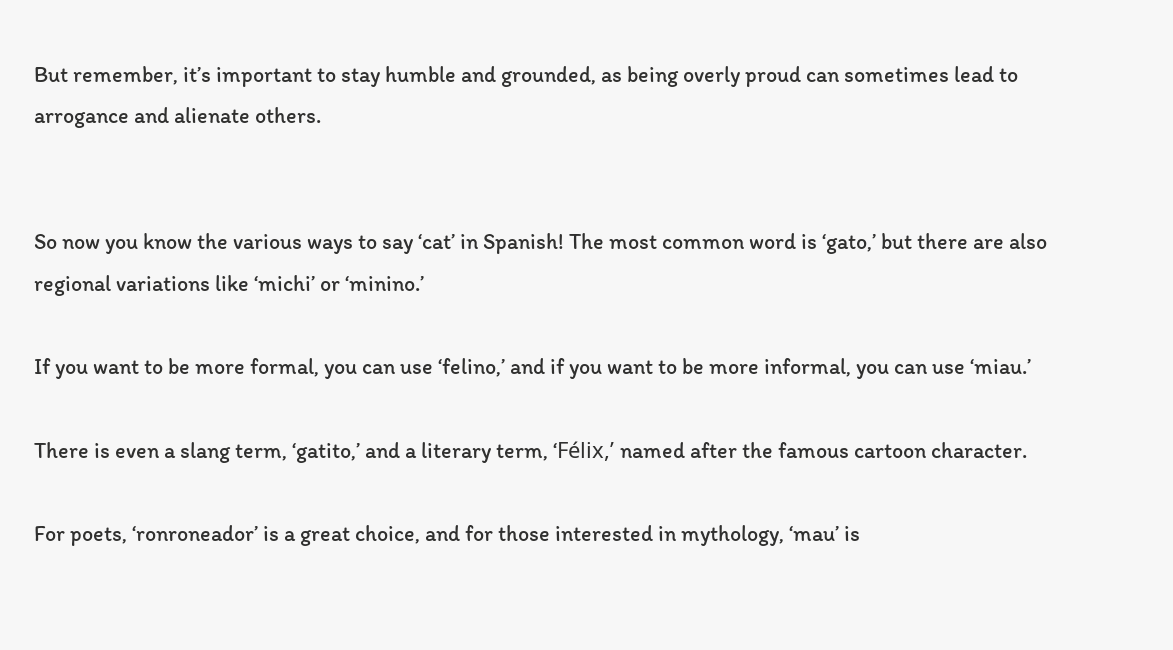But remember, it’s important to stay humble and grounded, as being overly proud can sometimes lead to arrogance and alienate others.


So now you know the various ways to say ‘cat’ in Spanish! The most common word is ‘gato,’ but there are also regional variations like ‘michi’ or ‘minino.’

If you want to be more formal, you can use ‘felino,’ and if you want to be more informal, you can use ‘miau.’

There is even a slang term, ‘gatito,’ and a literary term, ‘Félix,’ named after the famous cartoon character.

For poets, ‘ronroneador’ is a great choice, and for those interested in mythology, ‘mau’ is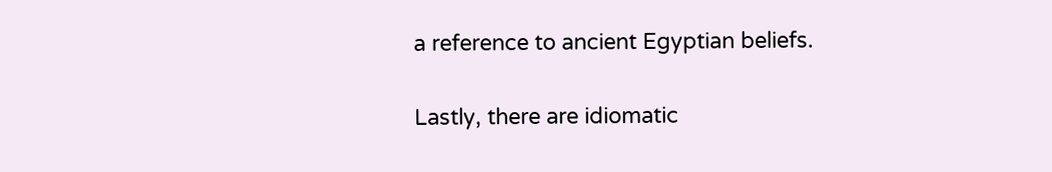a reference to ancient Egyptian beliefs.

Lastly, there are idiomatic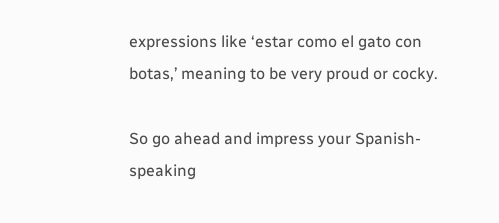expressions like ‘estar como el gato con botas,’ meaning to be very proud or cocky.

So go ahead and impress your Spanish-speaking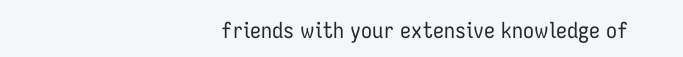friends with your extensive knowledge of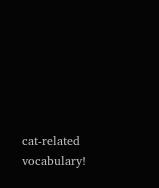cat-related vocabulary!